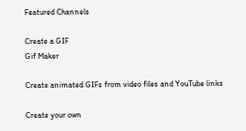Featured Channels

Create a GIF
Gif Maker

Create animated GIFs from video files and YouTube links

Create your own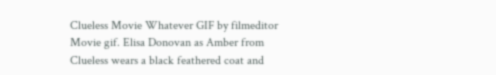Clueless Movie Whatever GIF by filmeditor
Movie gif. Elisa Donovan as Amber from Clueless wears a black feathered coat and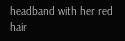headband with her red hair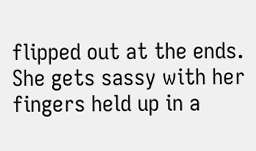flipped out at the ends. She gets sassy with her fingers held up in a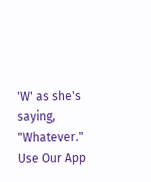'W' as she's saying, "Whatever."
Use Our App